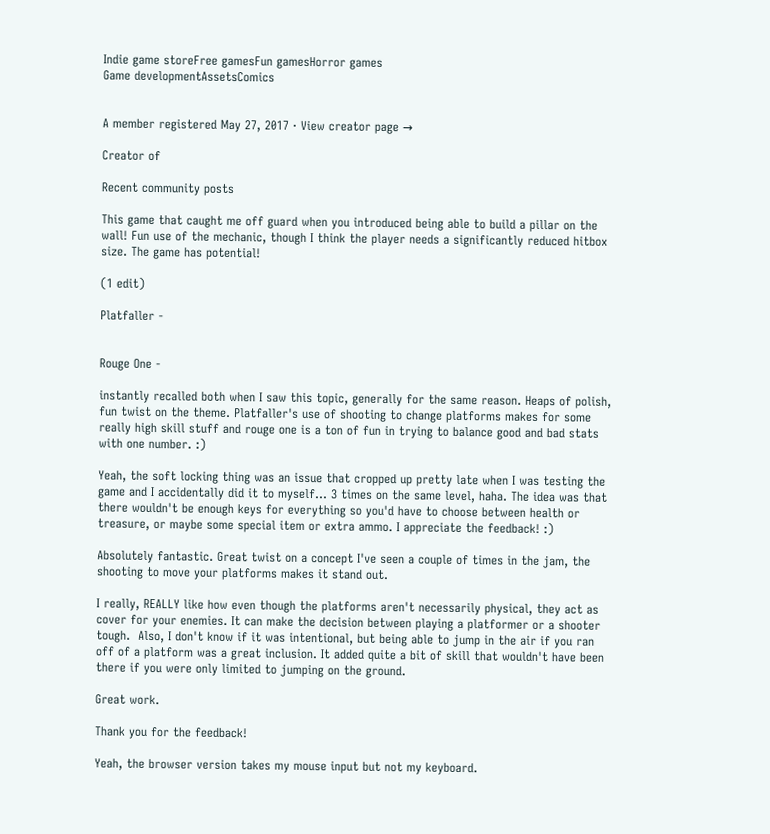Indie game storeFree gamesFun gamesHorror games
Game developmentAssetsComics


A member registered May 27, 2017 · View creator page →

Creator of

Recent community posts

This game that caught me off guard when you introduced being able to build a pillar on the wall! Fun use of the mechanic, though I think the player needs a significantly reduced hitbox size. The game has potential!

(1 edit)

Platfaller -


Rouge One -

instantly recalled both when I saw this topic, generally for the same reason. Heaps of polish, fun twist on the theme. Platfaller's use of shooting to change platforms makes for some really high skill stuff and rouge one is a ton of fun in trying to balance good and bad stats with one number. :)

Yeah, the soft locking thing was an issue that cropped up pretty late when I was testing the game and I accidentally did it to myself... 3 times on the same level, haha. The idea was that there wouldn't be enough keys for everything so you'd have to choose between health or treasure, or maybe some special item or extra ammo. I appreciate the feedback! :)

Absolutely fantastic. Great twist on a concept I've seen a couple of times in the jam, the shooting to move your platforms makes it stand out.

I really, REALLY like how even though the platforms aren't necessarily physical, they act as cover for your enemies. It can make the decision between playing a platformer or a shooter tough.  Also, I don't know if it was intentional, but being able to jump in the air if you ran off of a platform was a great inclusion. It added quite a bit of skill that wouldn't have been there if you were only limited to jumping on the ground.

Great work.

Thank you for the feedback!

Yeah, the browser version takes my mouse input but not my keyboard.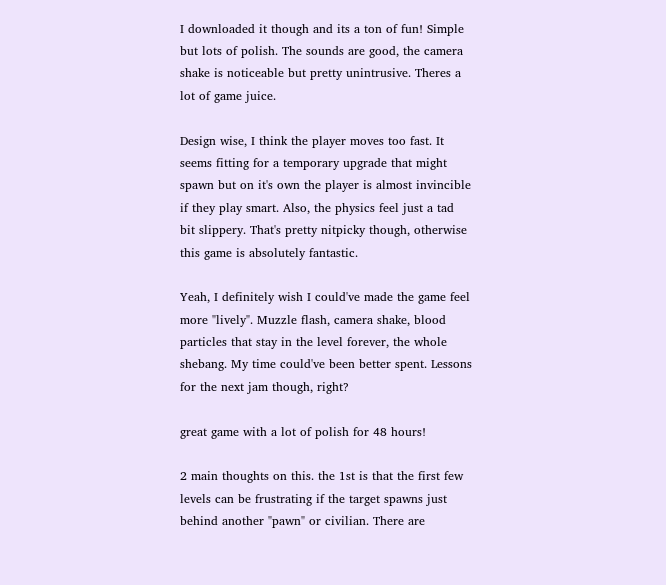I downloaded it though and its a ton of fun! Simple but lots of polish. The sounds are good, the camera shake is noticeable but pretty unintrusive. Theres a lot of game juice.

Design wise, I think the player moves too fast. It seems fitting for a temporary upgrade that might spawn but on it's own the player is almost invincible if they play smart. Also, the physics feel just a tad bit slippery. That's pretty nitpicky though, otherwise this game is absolutely fantastic.

Yeah, I definitely wish I could've made the game feel more "lively". Muzzle flash, camera shake, blood particles that stay in the level forever, the whole shebang. My time could've been better spent. Lessons for the next jam though, right?

great game with a lot of polish for 48 hours!

2 main thoughts on this. the 1st is that the first few levels can be frustrating if the target spawns just behind another "pawn" or civilian. There are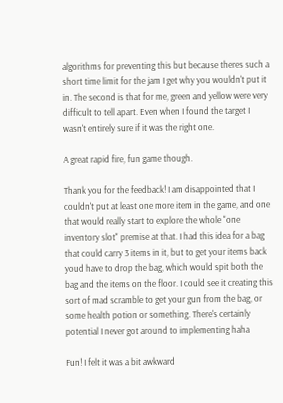algorithms for preventing this but because theres such a short time limit for the jam I get why you wouldn't put it in. The second is that for me, green and yellow were very difficult to tell apart. Even when I found the target I wasn't entirely sure if it was the right one.

A great rapid fire, fun game though.

Thank you for the feedback! I am disappointed that I couldn't put at least one more item in the game, and one that would really start to explore the whole "one inventory slot" premise at that. I had this idea for a bag that could carry 3 items in it, but to get your items back youd have to drop the bag, which would spit both the bag and the items on the floor. I could see it creating this sort of mad scramble to get your gun from the bag, or some health potion or something. There's certainly potential I never got around to implementing haha

Fun! I felt it was a bit awkward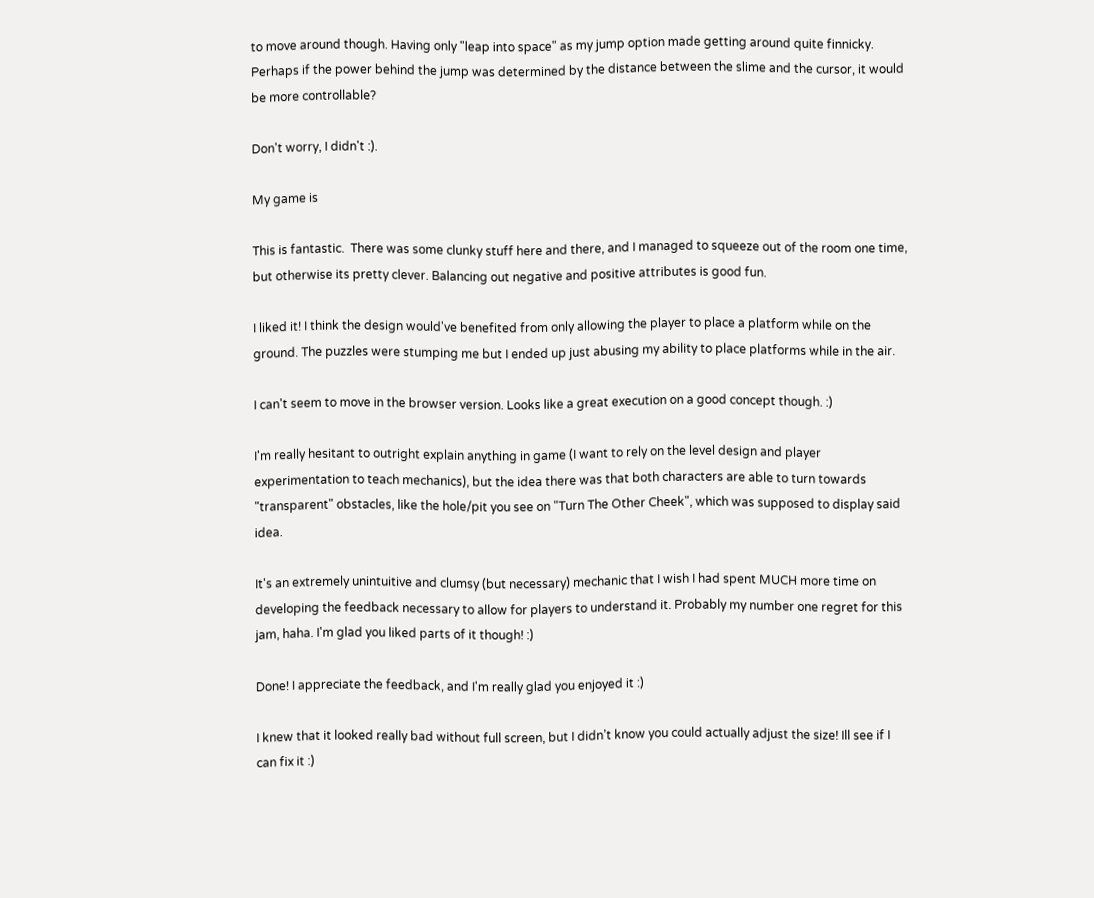to move around though. Having only "leap into space" as my jump option made getting around quite finnicky. Perhaps if the power behind the jump was determined by the distance between the slime and the cursor, it would be more controllable?

Don't worry, I didn't :).

My game is

This is fantastic.  There was some clunky stuff here and there, and I managed to squeeze out of the room one time, but otherwise its pretty clever. Balancing out negative and positive attributes is good fun.

I liked it! I think the design would've benefited from only allowing the player to place a platform while on the ground. The puzzles were stumping me but I ended up just abusing my ability to place platforms while in the air.

I can't seem to move in the browser version. Looks like a great execution on a good concept though. :)

I'm really hesitant to outright explain anything in game (I want to rely on the level design and player experimentation to teach mechanics), but the idea there was that both characters are able to turn towards "transparent" obstacles, like the hole/pit you see on "Turn The Other Cheek", which was supposed to display said idea.

It's an extremely unintuitive and clumsy (but necessary) mechanic that I wish I had spent MUCH more time on developing the feedback necessary to allow for players to understand it. Probably my number one regret for this jam, haha. I'm glad you liked parts of it though! :)

Done! I appreciate the feedback, and I'm really glad you enjoyed it :)

I knew that it looked really bad without full screen, but I didn’t know you could actually adjust the size! Ill see if I can fix it :)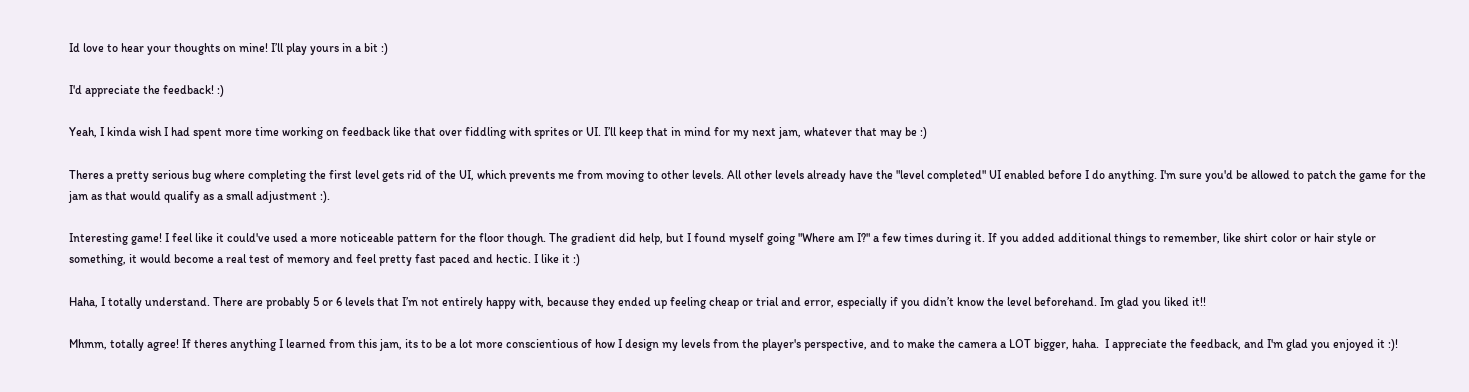Id love to hear your thoughts on mine! I’ll play yours in a bit :)

I'd appreciate the feedback! :)

Yeah, I kinda wish I had spent more time working on feedback like that over fiddling with sprites or UI. I’ll keep that in mind for my next jam, whatever that may be :)

Theres a pretty serious bug where completing the first level gets rid of the UI, which prevents me from moving to other levels. All other levels already have the "level completed" UI enabled before I do anything. I'm sure you'd be allowed to patch the game for the jam as that would qualify as a small adjustment :).

Interesting game! I feel like it could've used a more noticeable pattern for the floor though. The gradient did help, but I found myself going "Where am I?" a few times during it. If you added additional things to remember, like shirt color or hair style or something, it would become a real test of memory and feel pretty fast paced and hectic. I like it :)

Haha, I totally understand. There are probably 5 or 6 levels that I’m not entirely happy with, because they ended up feeling cheap or trial and error, especially if you didn’t know the level beforehand. Im glad you liked it!!

Mhmm, totally agree! If theres anything I learned from this jam, its to be a lot more conscientious of how I design my levels from the player's perspective, and to make the camera a LOT bigger, haha.  I appreciate the feedback, and I'm glad you enjoyed it :)!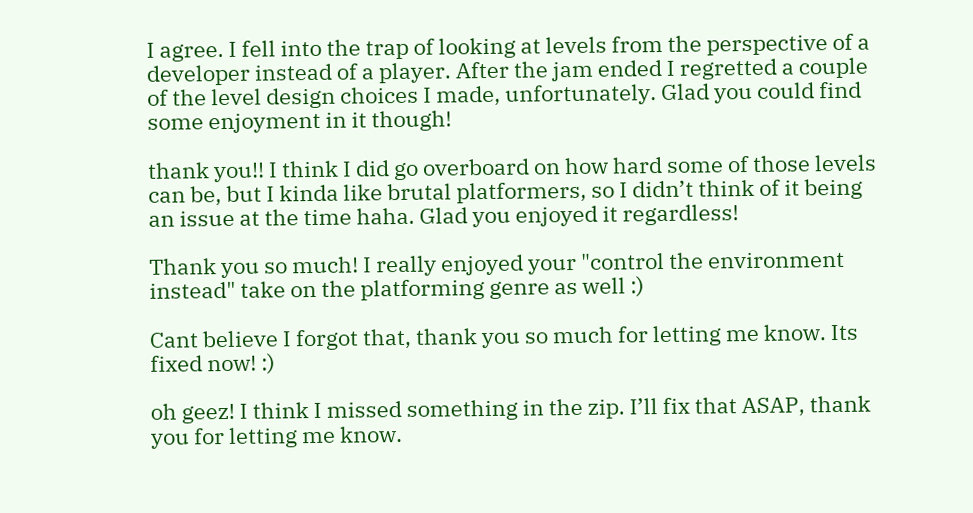I agree. I fell into the trap of looking at levels from the perspective of a developer instead of a player. After the jam ended I regretted a couple of the level design choices I made, unfortunately. Glad you could find some enjoyment in it though!

thank you!! I think I did go overboard on how hard some of those levels can be, but I kinda like brutal platformers, so I didn’t think of it being an issue at the time haha. Glad you enjoyed it regardless!

Thank you so much! I really enjoyed your "control the environment instead" take on the platforming genre as well :)

Cant believe I forgot that, thank you so much for letting me know. Its fixed now! :)

oh geez! I think I missed something in the zip. I’ll fix that ASAP, thank you for letting me know.